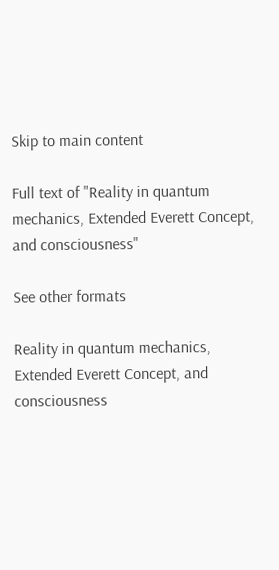Skip to main content

Full text of "Reality in quantum mechanics, Extended Everett Concept, and consciousness"

See other formats

Reality in quantum mechanics,
Extended Everett Concept, and consciousness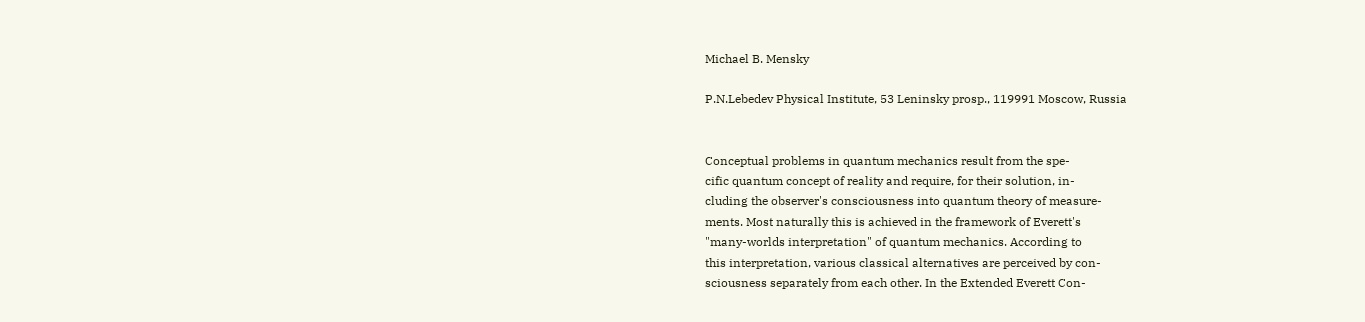Michael B. Mensky

P.N.Lebedev Physical Institute, 53 Leninsky prosp., 119991 Moscow, Russia


Conceptual problems in quantum mechanics result from the spe-
cific quantum concept of reality and require, for their solution, in-
cluding the observer's consciousness into quantum theory of measure-
ments. Most naturally this is achieved in the framework of Everett's
"many-worlds interpretation" of quantum mechanics. According to
this interpretation, various classical alternatives are perceived by con-
sciousness separately from each other. In the Extended Everett Con-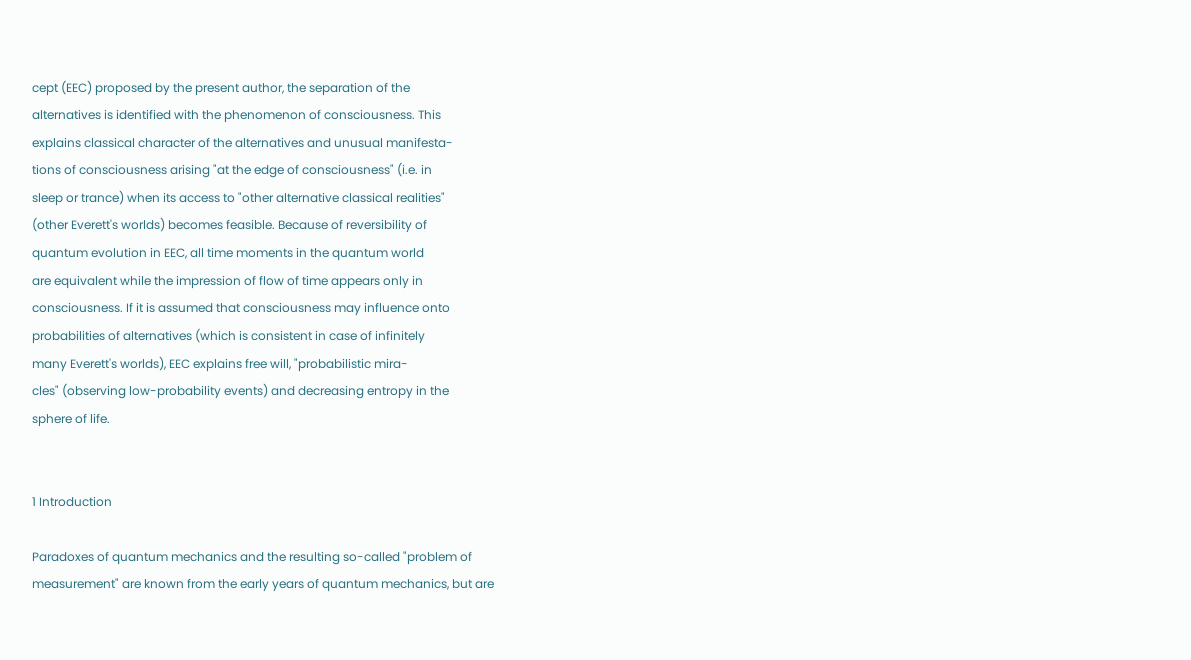cept (EEC) proposed by the present author, the separation of the
alternatives is identified with the phenomenon of consciousness. This
explains classical character of the alternatives and unusual manifesta-
tions of consciousness arising "at the edge of consciousness" (i.e. in
sleep or trance) when its access to "other alternative classical realities"
(other Everett's worlds) becomes feasible. Because of reversibility of
quantum evolution in EEC, all time moments in the quantum world
are equivalent while the impression of flow of time appears only in
consciousness. If it is assumed that consciousness may influence onto
probabilities of alternatives (which is consistent in case of infinitely
many Everett's worlds), EEC explains free will, "probabilistic mira-
cles" (observing low-probability events) and decreasing entropy in the
sphere of life.


1 Introduction

Paradoxes of quantum mechanics and the resulting so-called "problem of
measurement" are known from the early years of quantum mechanics, but are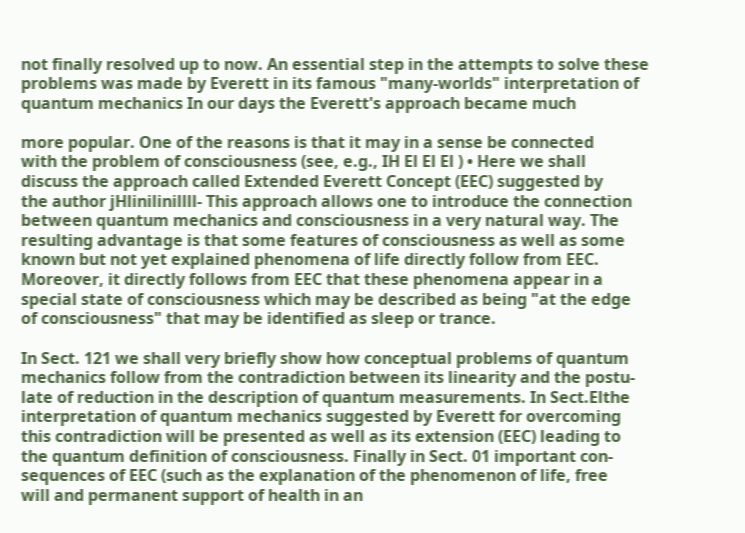not finally resolved up to now. An essential step in the attempts to solve these
problems was made by Everett in its famous "many-worlds" interpretation of
quantum mechanics In our days the Everett's approach became much

more popular. One of the reasons is that it may in a sense be connected
with the problem of consciousness (see, e.g., IH El El El ) • Here we shall
discuss the approach called Extended Everett Concept (EEC) suggested by
the author jHlinilinillll- This approach allows one to introduce the connection
between quantum mechanics and consciousness in a very natural way. The
resulting advantage is that some features of consciousness as well as some
known but not yet explained phenomena of life directly follow from EEC.
Moreover, it directly follows from EEC that these phenomena appear in a
special state of consciousness which may be described as being "at the edge
of consciousness" that may be identified as sleep or trance.

In Sect. 121 we shall very briefly show how conceptual problems of quantum
mechanics follow from the contradiction between its linearity and the postu-
late of reduction in the description of quantum measurements. In Sect.Elthe
interpretation of quantum mechanics suggested by Everett for overcoming
this contradiction will be presented as well as its extension (EEC) leading to
the quantum definition of consciousness. Finally in Sect. 01 important con-
sequences of EEC (such as the explanation of the phenomenon of life, free
will and permanent support of health in an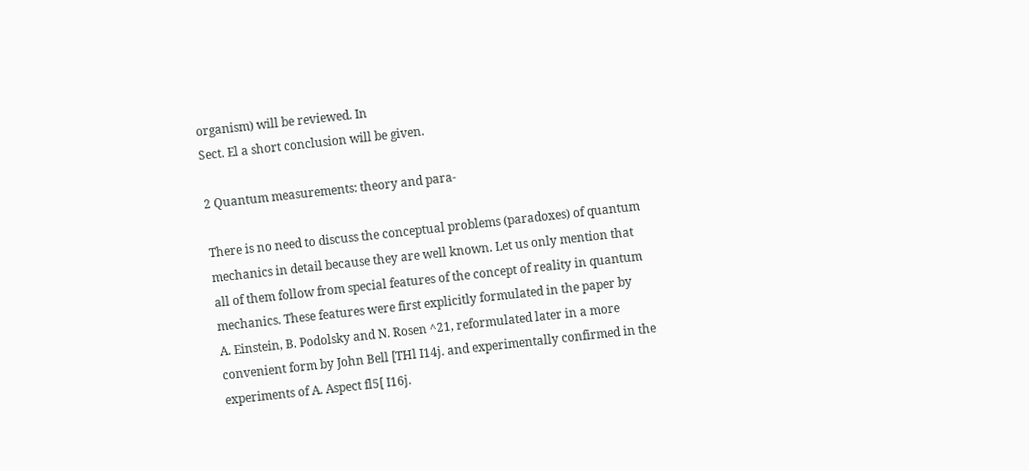organism) will be reviewed. In
Sect. El a short conclusion will be given.

2 Quantum measurements: theory and para-

There is no need to discuss the conceptual problems (paradoxes) of quantum
mechanics in detail because they are well known. Let us only mention that
all of them follow from special features of the concept of reality in quantum
mechanics. These features were first explicitly formulated in the paper by
A. Einstein, B. Podolsky and N. Rosen ^21, reformulated later in a more
convenient form by John Bell [THl I14j. and experimentally confirmed in the
experiments of A. Aspect fl5[ I16j.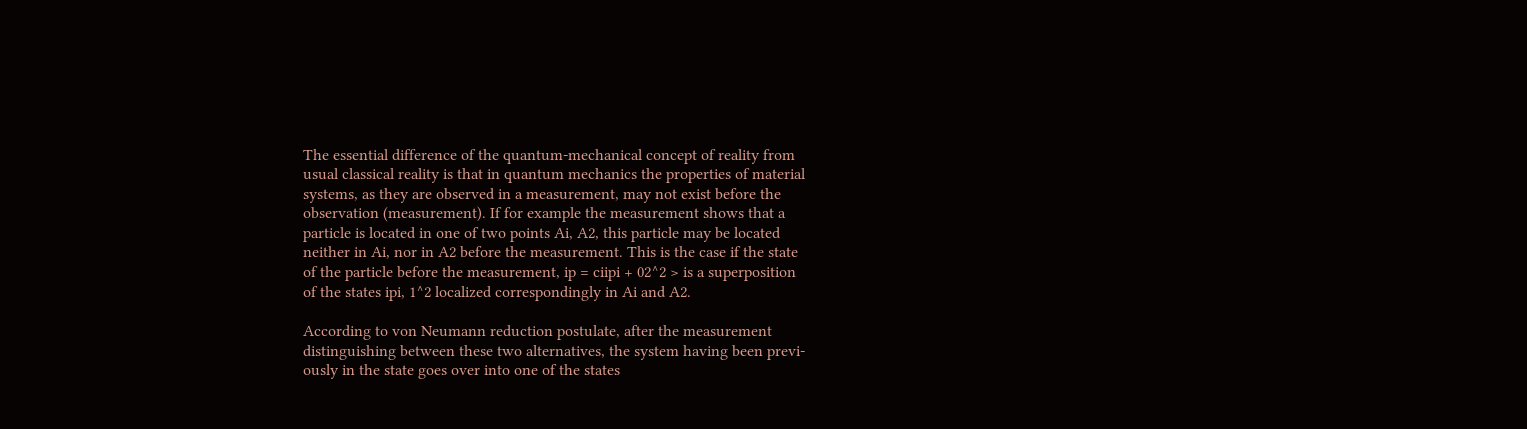The essential difference of the quantum-mechanical concept of reality from
usual classical reality is that in quantum mechanics the properties of material
systems, as they are observed in a measurement, may not exist before the
observation (measurement). If for example the measurement shows that a
particle is located in one of two points Ai, A2, this particle may be located
neither in Ai, nor in A2 before the measurement. This is the case if the state
of the particle before the measurement, ip = ciipi + 02^2 > is a superposition
of the states ipi, 1^2 localized correspondingly in Ai and A2.

According to von Neumann reduction postulate, after the measurement
distinguishing between these two alternatives, the system having been previ-
ously in the state goes over into one of the states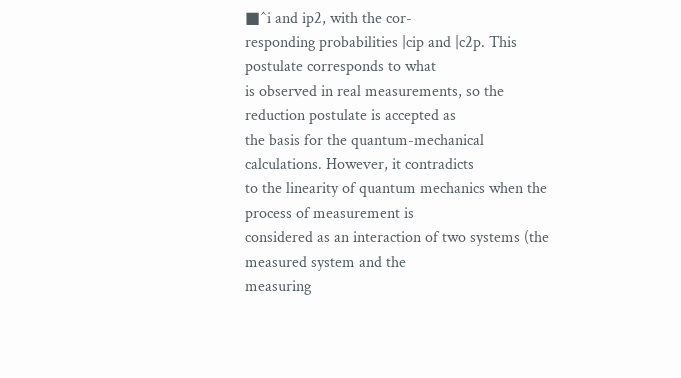■^i and ip2, with the cor-
responding probabilities |cip and |c2p. This postulate corresponds to what
is observed in real measurements, so the reduction postulate is accepted as
the basis for the quantum-mechanical calculations. However, it contradicts
to the linearity of quantum mechanics when the process of measurement is
considered as an interaction of two systems (the measured system and the
measuring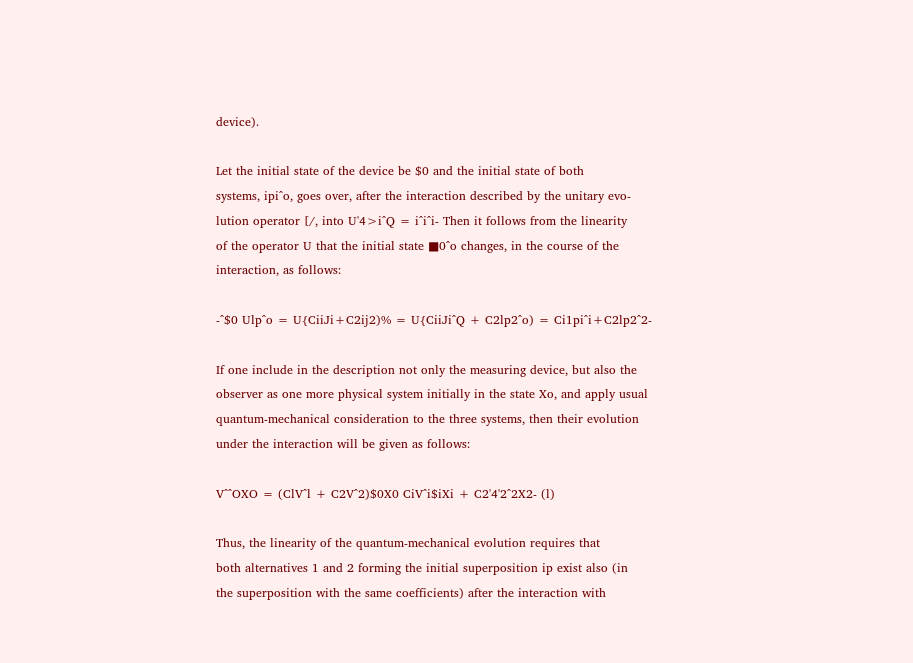device).

Let the initial state of the device be $0 and the initial state of both
systems, ipi^o, goes over, after the interaction described by the unitary evo-
lution operator [/, into U'4>i^Q = i^i^i- Then it follows from the linearity
of the operator U that the initial state ■0^o changes, in the course of the
interaction, as follows:

-^$0 Ulp^o = U{CiiJi+C2ij2)% = U{CiiJi^Q + C2lp2^o) = Ci1pi^i+C2lp2^2-

If one include in the description not only the measuring device, but also the
observer as one more physical system initially in the state Xo, and apply usual
quantum-mechanical consideration to the three systems, then their evolution
under the interaction will be given as follows:

V^^OXO = (ClV^l + C2V^2)$0X0 CiV^i$iXi + C2'4'2^2X2- (l)

Thus, the linearity of the quantum-mechanical evolution requires that
both alternatives 1 and 2 forming the initial superposition ip exist also (in
the superposition with the same coefficients) after the interaction with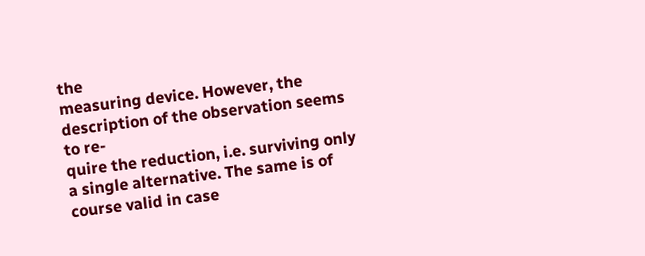the
measuring device. However, the description of the observation seems to re-
quire the reduction, i.e. surviving only a single alternative. The same is of
course valid in case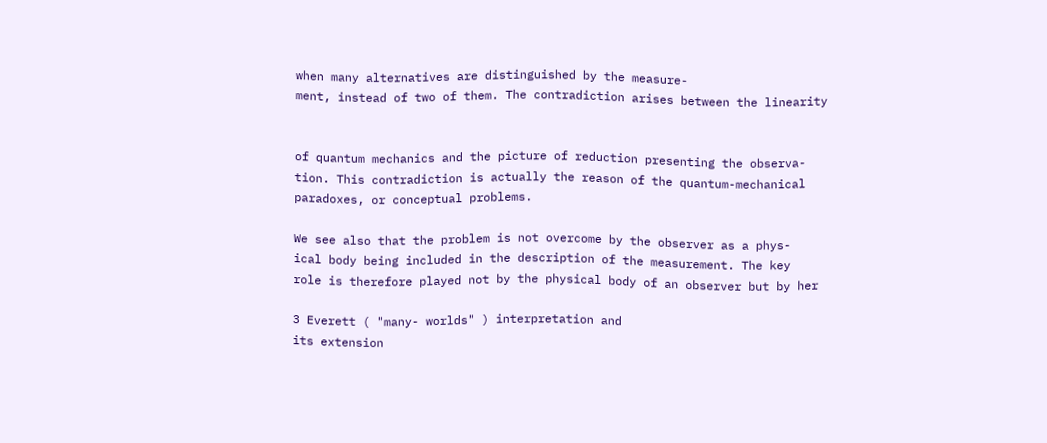when many alternatives are distinguished by the measure-
ment, instead of two of them. The contradiction arises between the linearity


of quantum mechanics and the picture of reduction presenting the observa-
tion. This contradiction is actually the reason of the quantum-mechanical
paradoxes, or conceptual problems.

We see also that the problem is not overcome by the observer as a phys-
ical body being included in the description of the measurement. The key
role is therefore played not by the physical body of an observer but by her

3 Everett ( "many- worlds" ) interpretation and
its extension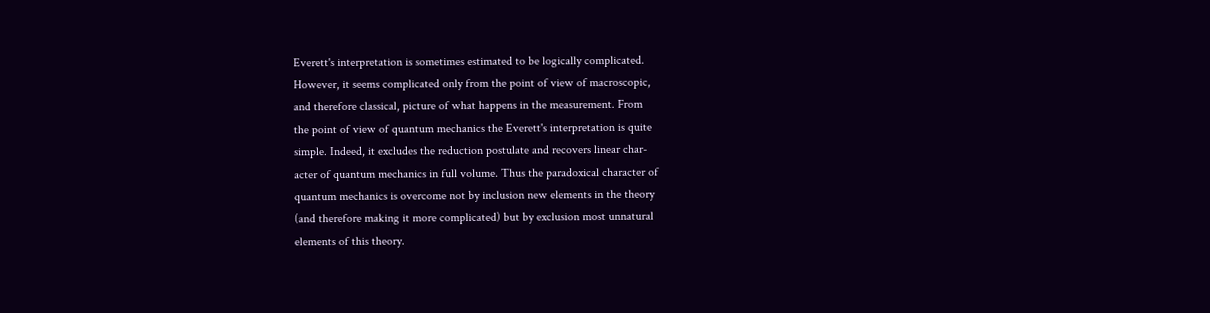Everett's interpretation is sometimes estimated to be logically complicated.
However, it seems complicated only from the point of view of macroscopic,
and therefore classical, picture of what happens in the measurement. From
the point of view of quantum mechanics the Everett's interpretation is quite
simple. Indeed, it excludes the reduction postulate and recovers linear char-
acter of quantum mechanics in full volume. Thus the paradoxical character of
quantum mechanics is overcome not by inclusion new elements in the theory
(and therefore making it more complicated) but by exclusion most unnatural
elements of this theory.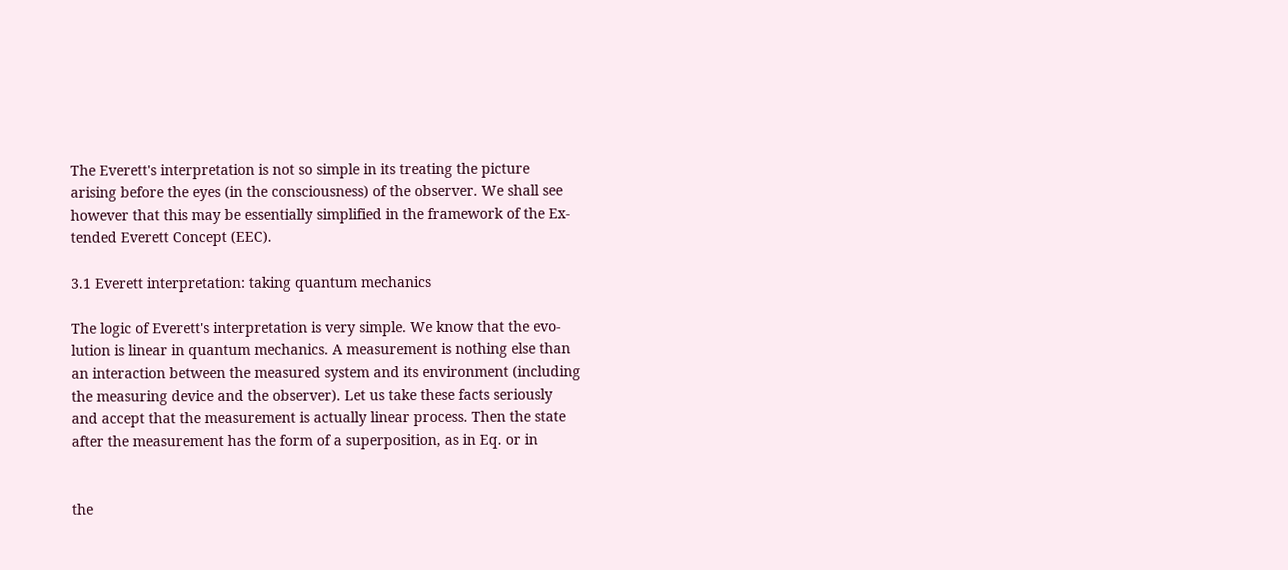The Everett's interpretation is not so simple in its treating the picture
arising before the eyes (in the consciousness) of the observer. We shall see
however that this may be essentially simplified in the framework of the Ex-
tended Everett Concept (EEC).

3.1 Everett interpretation: taking quantum mechanics

The logic of Everett's interpretation is very simple. We know that the evo-
lution is linear in quantum mechanics. A measurement is nothing else than
an interaction between the measured system and its environment (including
the measuring device and the observer). Let us take these facts seriously
and accept that the measurement is actually linear process. Then the state
after the measurement has the form of a superposition, as in Eq. or in


the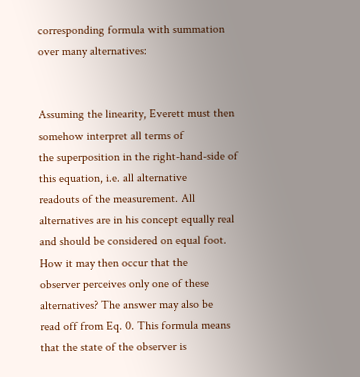corresponding formula with summation over many alternatives:


Assuming the linearity, Everett must then somehow interpret all terms of
the superposition in the right-hand-side of this equation, i.e. all alternative
readouts of the measurement. All alternatives are in his concept equally real
and should be considered on equal foot. How it may then occur that the
observer perceives only one of these alternatives? The answer may also be
read off from Eq. 0. This formula means that the state of the observer is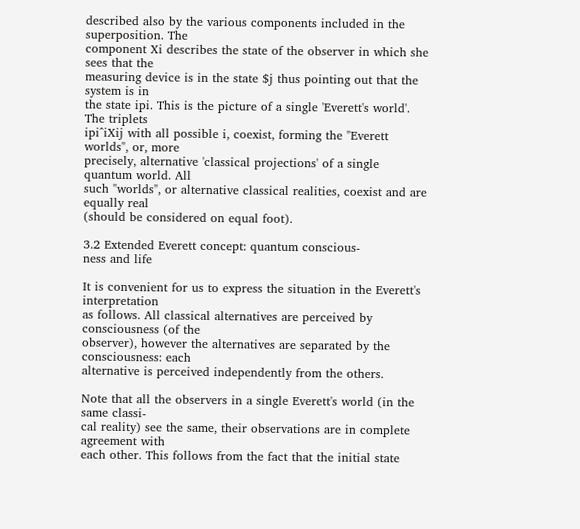described also by the various components included in the superposition. The
component Xi describes the state of the observer in which she sees that the
measuring device is in the state $j thus pointing out that the system is in
the state ipi. This is the picture of a single 'Everett's world'. The triplets
ipi^iXij with all possible i, coexist, forming the "Everett worlds", or, more
precisely, alternative 'classical projections' of a single quantum world. All
such "worlds", or alternative classical realities, coexist and are equally real
(should be considered on equal foot).

3.2 Extended Everett concept: quantum conscious-
ness and life

It is convenient for us to express the situation in the Everett's interpretation
as follows. All classical alternatives are perceived by consciousness (of the
observer), however the alternatives are separated by the consciousness: each
alternative is perceived independently from the others.

Note that all the observers in a single Everett's world (in the same classi-
cal reality) see the same, their observations are in complete agreement with
each other. This follows from the fact that the initial state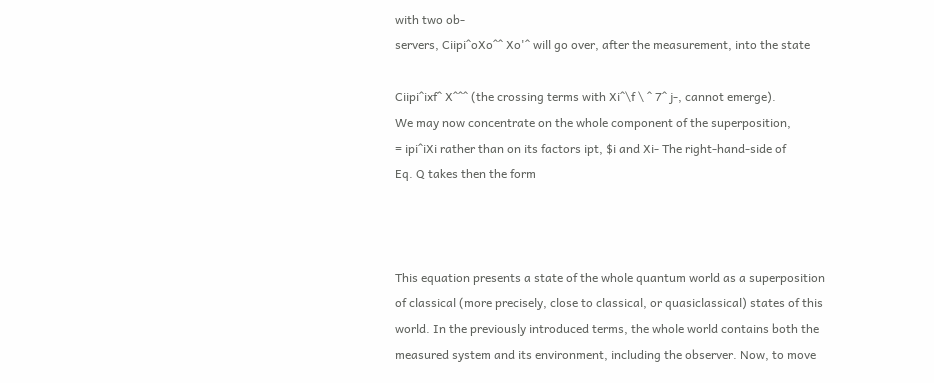with two ob-
servers, Ciipi^oXo^^ Xo'^ will go over, after the measurement, into the state

Ciipi^ixf^ X^^^ (the crossing terms with Xi^\f \ ^ 7^ j-, cannot emerge).
We may now concentrate on the whole component of the superposition,
= ipi^iXi rather than on its factors ipt, $i and Xi- The right-hand-side of
Eq. Q takes then the form



This equation presents a state of the whole quantum world as a superposition
of classical (more precisely, close to classical, or quasiclassical) states of this
world. In the previously introduced terms, the whole world contains both the
measured system and its environment, including the observer. Now, to move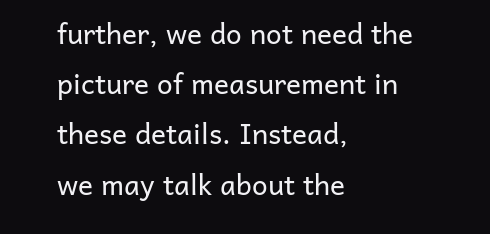further, we do not need the picture of measurement in these details. Instead,
we may talk about the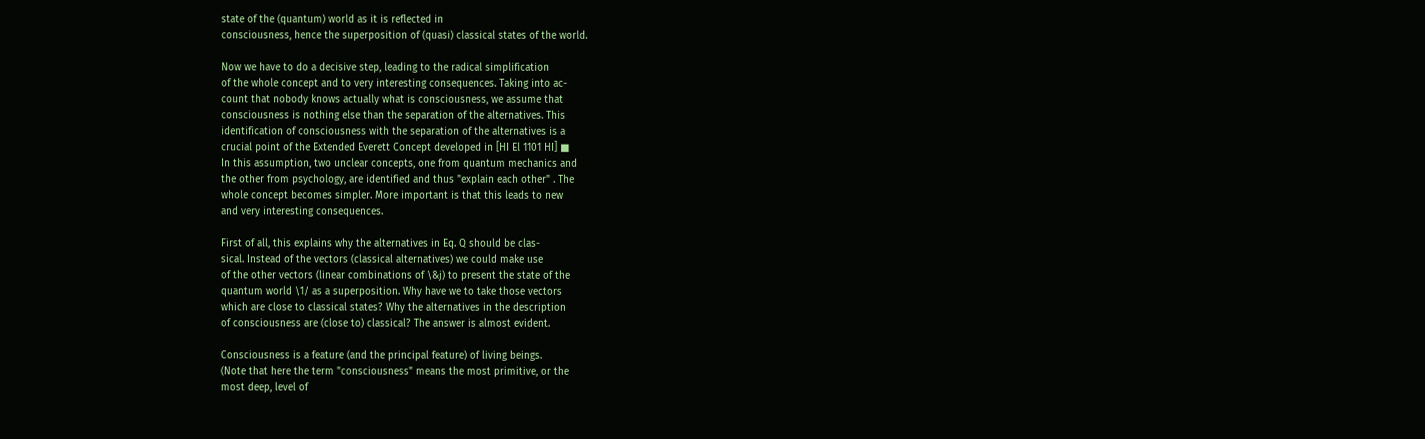state of the (quantum) world as it is reflected in
consciousness, hence the superposition of (quasi) classical states of the world.

Now we have to do a decisive step, leading to the radical simplification
of the whole concept and to very interesting consequences. Taking into ac-
count that nobody knows actually what is consciousness, we assume that
consciousness is nothing else than the separation of the alternatives. This
identification of consciousness with the separation of the alternatives is a
crucial point of the Extended Everett Concept developed in [HI El 1101 HI] ■
In this assumption, two unclear concepts, one from quantum mechanics and
the other from psychology, are identified and thus "explain each other" . The
whole concept becomes simpler. More important is that this leads to new
and very interesting consequences.

First of all, this explains why the alternatives in Eq. Q should be clas-
sical. Instead of the vectors (classical alternatives) we could make use
of the other vectors (linear combinations of \&j) to present the state of the
quantum world \1/ as a superposition. Why have we to take those vectors
which are close to classical states? Why the alternatives in the description
of consciousness are (close to) classical? The answer is almost evident.

Consciousness is a feature (and the principal feature) of living beings.
(Note that here the term "consciousness" means the most primitive, or the
most deep, level of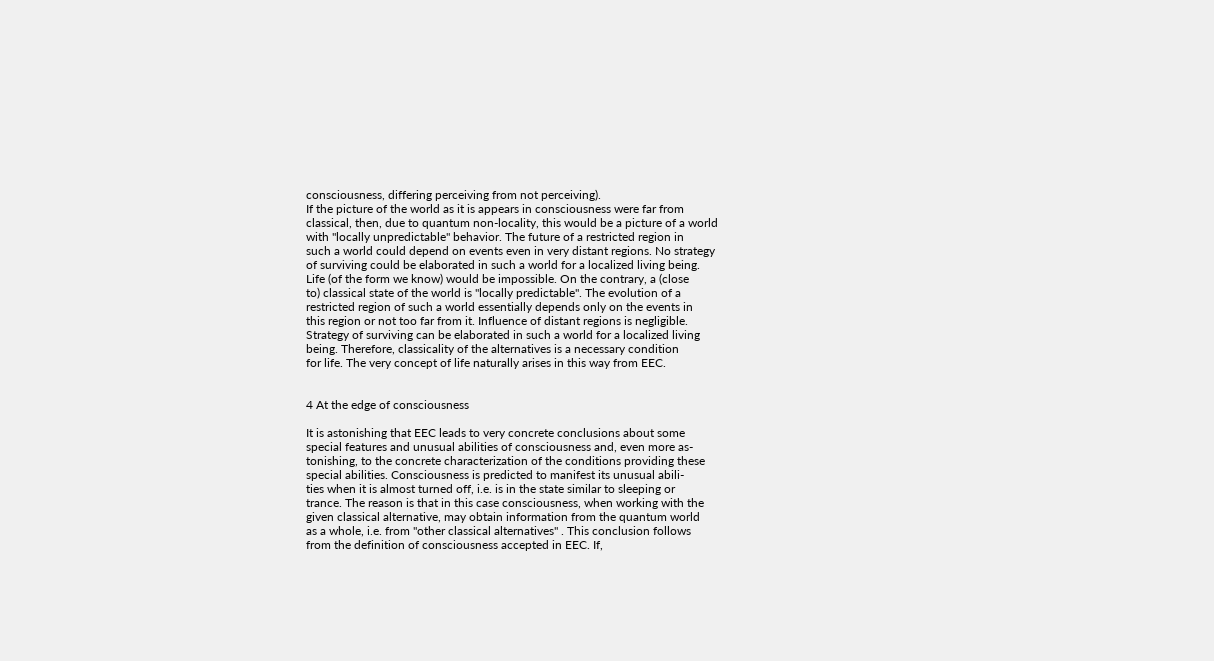consciousness, differing perceiving from not perceiving).
If the picture of the world as it is appears in consciousness were far from
classical, then, due to quantum non-locality, this would be a picture of a world
with "locally unpredictable" behavior. The future of a restricted region in
such a world could depend on events even in very distant regions. No strategy
of surviving could be elaborated in such a world for a localized living being.
Life (of the form we know) would be impossible. On the contrary, a (close
to) classical state of the world is "locally predictable". The evolution of a
restricted region of such a world essentially depends only on the events in
this region or not too far from it. Influence of distant regions is negligible.
Strategy of surviving can be elaborated in such a world for a localized living
being. Therefore, classicality of the alternatives is a necessary condition
for life. The very concept of life naturally arises in this way from EEC.


4 At the edge of consciousness

It is astonishing that EEC leads to very concrete conclusions about some
special features and unusual abilities of consciousness and, even more as-
tonishing, to the concrete characterization of the conditions providing these
special abilities. Consciousness is predicted to manifest its unusual abili-
ties when it is almost turned off, i.e. is in the state similar to sleeping or
trance. The reason is that in this case consciousness, when working with the
given classical alternative, may obtain information from the quantum world
as a whole, i.e. from "other classical alternatives" . This conclusion follows
from the definition of consciousness accepted in EEC. If,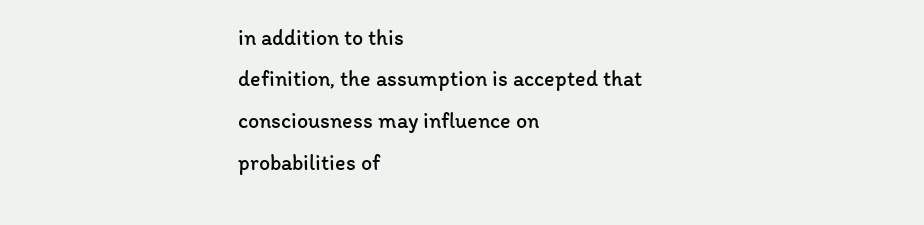in addition to this
definition, the assumption is accepted that consciousness may influence on
probabilities of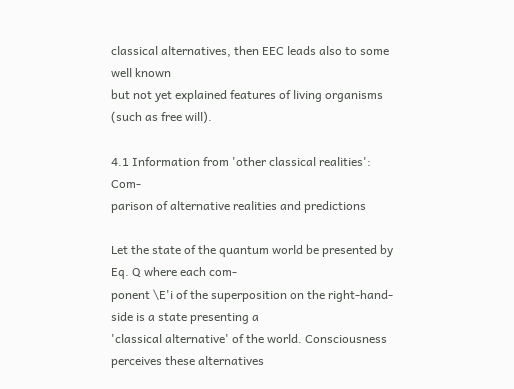classical alternatives, then EEC leads also to some well known
but not yet explained features of living organisms (such as free will).

4.1 Information from 'other classical realities': Com-
parison of alternative realities and predictions

Let the state of the quantum world be presented by Eq. Q where each com-
ponent \E'i of the superposition on the right-hand-side is a state presenting a
'classical alternative' of the world. Consciousness perceives these alternatives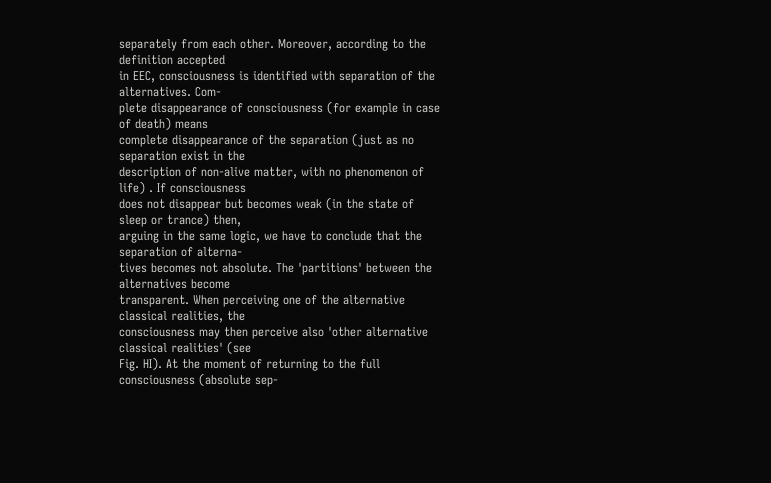separately from each other. Moreover, according to the definition accepted
in EEC, consciousness is identified with separation of the alternatives. Com-
plete disappearance of consciousness (for example in case of death) means
complete disappearance of the separation (just as no separation exist in the
description of non-alive matter, with no phenomenon of life) . If consciousness
does not disappear but becomes weak (in the state of sleep or trance) then,
arguing in the same logic, we have to conclude that the separation of alterna-
tives becomes not absolute. The 'partitions' between the alternatives become
transparent. When perceiving one of the alternative classical realities, the
consciousness may then perceive also 'other alternative classical realities' (see
Fig. HI). At the moment of returning to the full consciousness (absolute sep-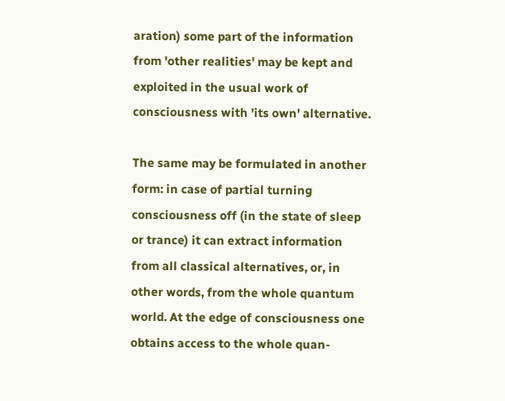aration) some part of the information from 'other realities' may be kept and
exploited in the usual work of consciousness with 'its own' alternative.

The same may be formulated in another form: in case of partial turning
consciousness off (in the state of sleep or trance) it can extract information
from all classical alternatives, or, in other words, from the whole quantum
world. At the edge of consciousness one obtains access to the whole quan-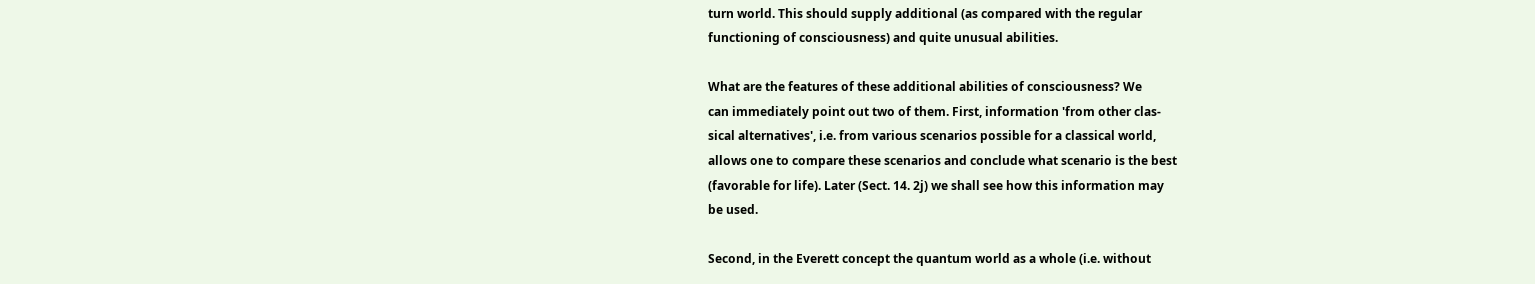turn world. This should supply additional (as compared with the regular
functioning of consciousness) and quite unusual abilities.

What are the features of these additional abilities of consciousness? We
can immediately point out two of them. First, information 'from other clas-
sical alternatives', i.e. from various scenarios possible for a classical world,
allows one to compare these scenarios and conclude what scenario is the best
(favorable for life). Later (Sect. 14. 2j) we shall see how this information may
be used.

Second, in the Everett concept the quantum world as a whole (i.e. without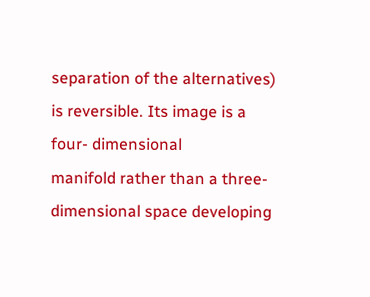separation of the alternatives) is reversible. Its image is a four- dimensional
manifold rather than a three-dimensional space developing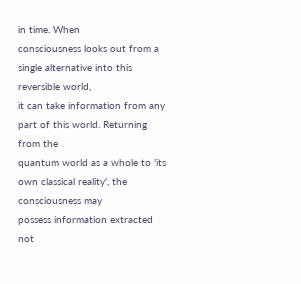in time. When
consciousness looks out from a single alternative into this reversible world,
it can take information from any part of this world. Returning from the
quantum world as a whole to 'its own classical reality', the consciousness may
possess information extracted not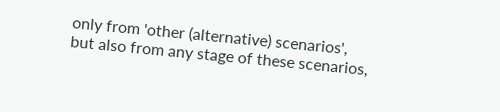only from 'other (alternative) scenarios',
but also from any stage of these scenarios,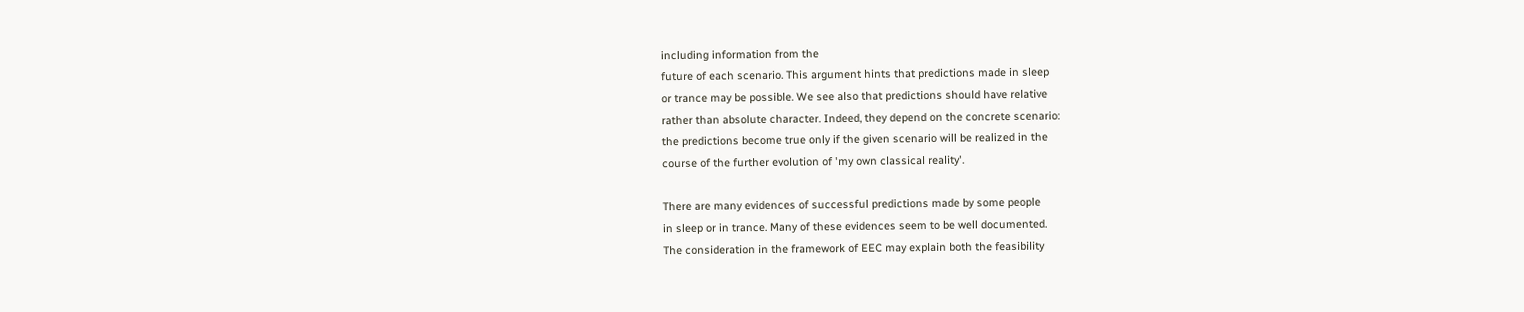including information from the
future of each scenario. This argument hints that predictions made in sleep
or trance may be possible. We see also that predictions should have relative
rather than absolute character. Indeed, they depend on the concrete scenario:
the predictions become true only if the given scenario will be realized in the
course of the further evolution of 'my own classical reality'.

There are many evidences of successful predictions made by some people
in sleep or in trance. Many of these evidences seem to be well documented.
The consideration in the framework of EEC may explain both the feasibility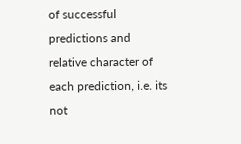of successful predictions and relative character of each prediction, i.e. its not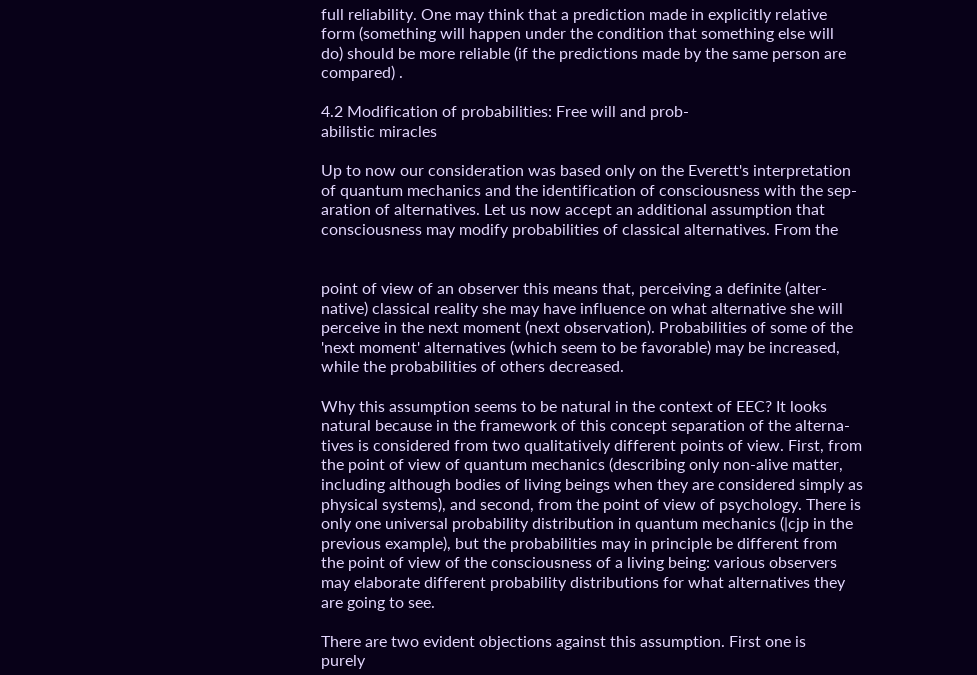full reliability. One may think that a prediction made in explicitly relative
form (something will happen under the condition that something else will
do) should be more reliable (if the predictions made by the same person are
compared) .

4.2 Modification of probabilities: Free will and prob-
abilistic miracles

Up to now our consideration was based only on the Everett's interpretation
of quantum mechanics and the identification of consciousness with the sep-
aration of alternatives. Let us now accept an additional assumption that
consciousness may modify probabilities of classical alternatives. From the


point of view of an observer this means that, perceiving a definite (alter-
native) classical reality she may have influence on what alternative she will
perceive in the next moment (next observation). Probabilities of some of the
'next moment' alternatives (which seem to be favorable) may be increased,
while the probabilities of others decreased.

Why this assumption seems to be natural in the context of EEC? It looks
natural because in the framework of this concept separation of the alterna-
tives is considered from two qualitatively different points of view. First, from
the point of view of quantum mechanics (describing only non-alive matter,
including although bodies of living beings when they are considered simply as
physical systems), and second, from the point of view of psychology. There is
only one universal probability distribution in quantum mechanics (|cjp in the
previous example), but the probabilities may in principle be different from
the point of view of the consciousness of a living being: various observers
may elaborate different probability distributions for what alternatives they
are going to see.

There are two evident objections against this assumption. First one is
purely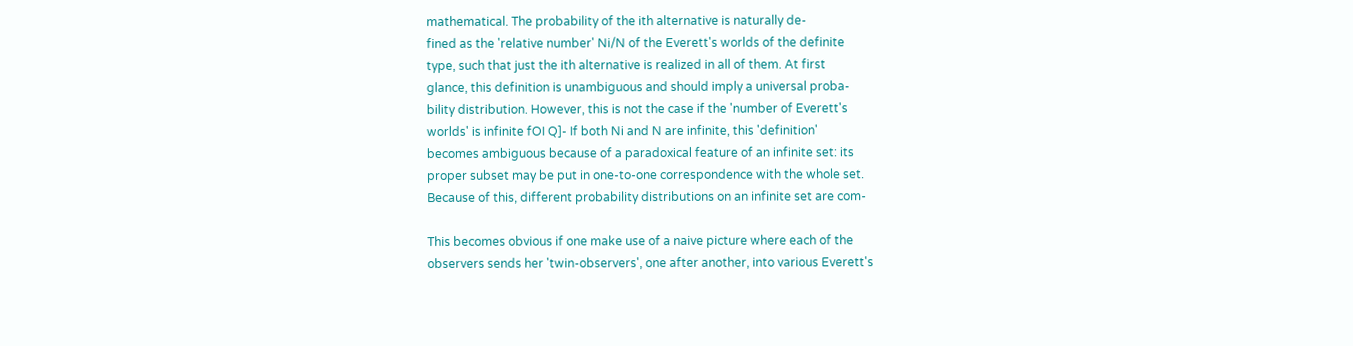mathematical. The probability of the ith alternative is naturally de-
fined as the 'relative number' Ni/N of the Everett's worlds of the definite
type, such that just the ith alternative is realized in all of them. At first
glance, this definition is unambiguous and should imply a universal proba-
bility distribution. However, this is not the case if the 'number of Everett's
worlds' is infinite fOI Q]- If both Ni and N are infinite, this 'definition'
becomes ambiguous because of a paradoxical feature of an infinite set: its
proper subset may be put in one-to-one correspondence with the whole set.
Because of this, different probability distributions on an infinite set are com-

This becomes obvious if one make use of a naive picture where each of the
observers sends her 'twin-observers', one after another, into various Everett's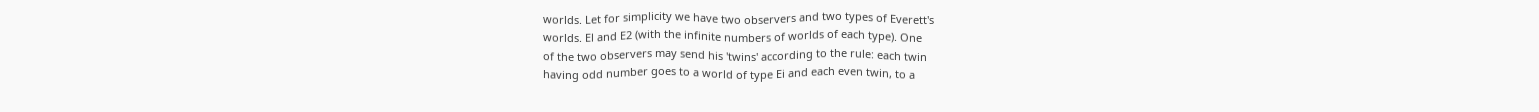worlds. Let for simplicity we have two observers and two types of Everett's
worlds. El and E2 (with the infinite numbers of worlds of each type). One
of the two observers may send his 'twins' according to the rule: each twin
having odd number goes to a world of type Ei and each even twin, to a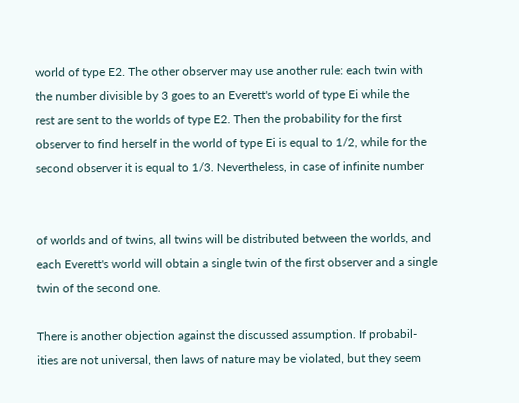world of type E2. The other observer may use another rule: each twin with
the number divisible by 3 goes to an Everett's world of type Ei while the
rest are sent to the worlds of type E2. Then the probability for the first
observer to find herself in the world of type Ei is equal to 1/2, while for the
second observer it is equal to 1/3. Nevertheless, in case of infinite number


of worlds and of twins, all twins will be distributed between the worlds, and
each Everett's world will obtain a single twin of the first observer and a single
twin of the second one.

There is another objection against the discussed assumption. If probabil-
ities are not universal, then laws of nature may be violated, but they seem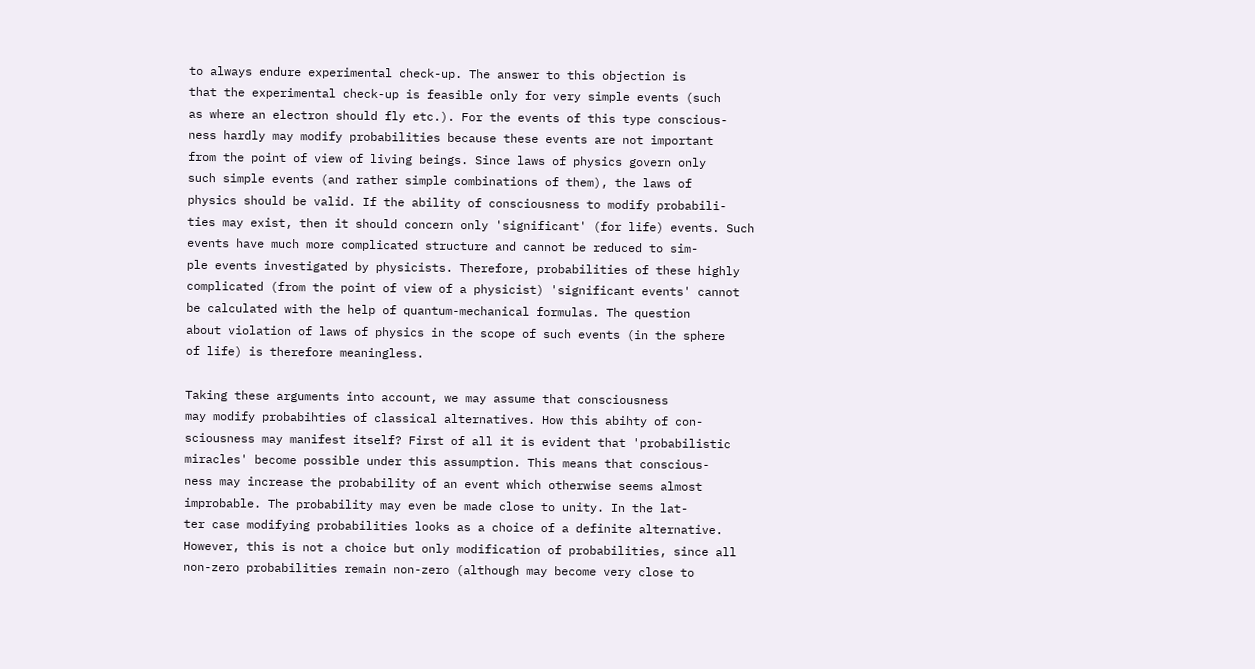to always endure experimental check-up. The answer to this objection is
that the experimental check-up is feasible only for very simple events (such
as where an electron should fly etc.). For the events of this type conscious-
ness hardly may modify probabilities because these events are not important
from the point of view of living beings. Since laws of physics govern only
such simple events (and rather simple combinations of them), the laws of
physics should be valid. If the ability of consciousness to modify probabili-
ties may exist, then it should concern only 'significant' (for life) events. Such
events have much more complicated structure and cannot be reduced to sim-
ple events investigated by physicists. Therefore, probabilities of these highly
complicated (from the point of view of a physicist) 'significant events' cannot
be calculated with the help of quantum-mechanical formulas. The question
about violation of laws of physics in the scope of such events (in the sphere
of life) is therefore meaningless.

Taking these arguments into account, we may assume that consciousness
may modify probabihties of classical alternatives. How this abihty of con-
sciousness may manifest itself? First of all it is evident that 'probabilistic
miracles' become possible under this assumption. This means that conscious-
ness may increase the probability of an event which otherwise seems almost
improbable. The probability may even be made close to unity. In the lat-
ter case modifying probabilities looks as a choice of a definite alternative.
However, this is not a choice but only modification of probabilities, since all
non-zero probabilities remain non-zero (although may become very close to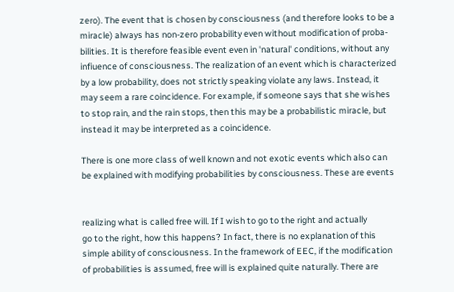zero). The event that is chosen by consciousness (and therefore looks to be a
miracle) always has non-zero probability even without modification of proba-
bilities. It is therefore feasible event even in 'natural' conditions, without any
infiuence of consciousness. The realization of an event which is characterized
by a low probability, does not strictly speaking violate any laws. Instead, it
may seem a rare coincidence. For example, if someone says that she wishes
to stop rain, and the rain stops, then this may be a probabilistic miracle, but
instead it may be interpreted as a coincidence.

There is one more class of well known and not exotic events which also can
be explained with modifying probabilities by consciousness. These are events


realizing what is called free will. If I wish to go to the right and actually
go to the right, how this happens? In fact, there is no explanation of this
simple ability of consciousness. In the framework of EEC, if the modification
of probabilities is assumed, free will is explained quite naturally. There are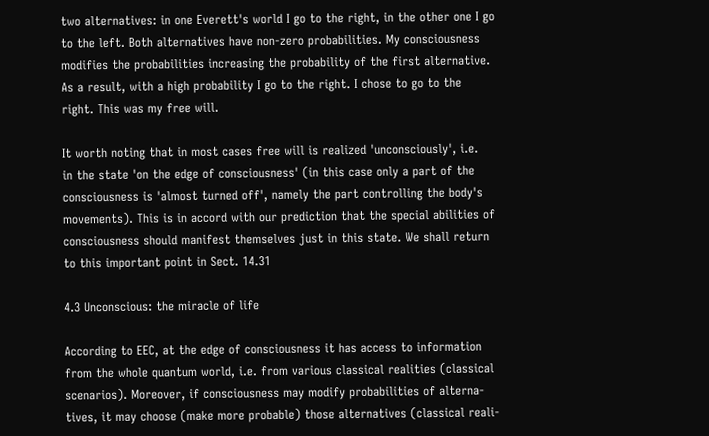two alternatives: in one Everett's world I go to the right, in the other one I go
to the left. Both alternatives have non-zero probabilities. My consciousness
modifies the probabilities increasing the probability of the first alternative.
As a result, with a high probability I go to the right. I chose to go to the
right. This was my free will.

It worth noting that in most cases free will is realized 'unconsciously', i.e.
in the state 'on the edge of consciousness' (in this case only a part of the
consciousness is 'almost turned off', namely the part controlling the body's
movements). This is in accord with our prediction that the special abilities of
consciousness should manifest themselves just in this state. We shall return
to this important point in Sect. 14.31

4.3 Unconscious: the miracle of life

According to EEC, at the edge of consciousness it has access to information
from the whole quantum world, i.e. from various classical realities (classical
scenarios). Moreover, if consciousness may modify probabilities of alterna-
tives, it may choose (make more probable) those alternatives (classical reali-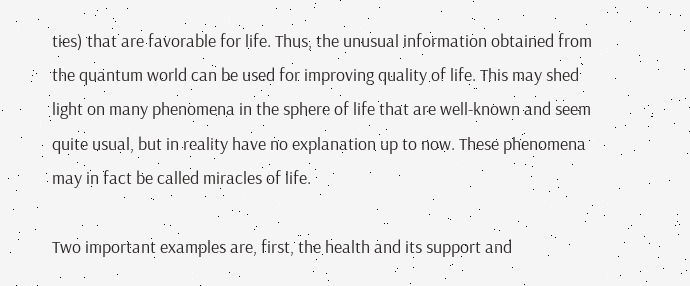ties) that are favorable for life. Thus, the unusual information obtained from
the quantum world can be used for improving quality of life. This may shed
light on many phenomena in the sphere of life that are well-known and seem
quite usual, but in reality have no explanation up to now. These phenomena
may in fact be called miracles of life.

Two important examples are, first, the health and its support and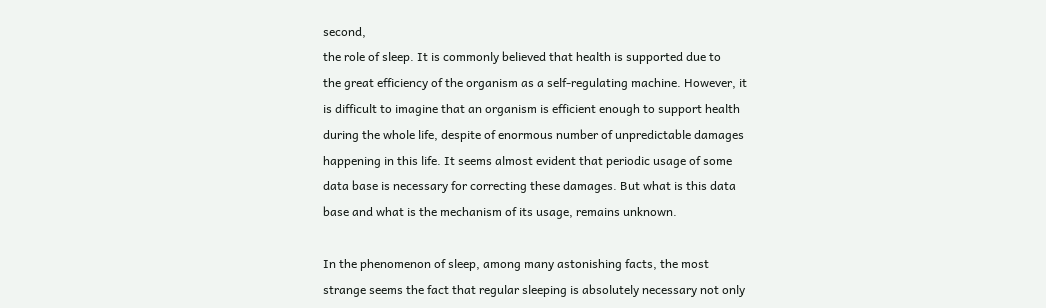second,
the role of sleep. It is commonly believed that health is supported due to
the great efficiency of the organism as a self-regulating machine. However, it
is difficult to imagine that an organism is efficient enough to support health
during the whole life, despite of enormous number of unpredictable damages
happening in this life. It seems almost evident that periodic usage of some
data base is necessary for correcting these damages. But what is this data
base and what is the mechanism of its usage, remains unknown.

In the phenomenon of sleep, among many astonishing facts, the most
strange seems the fact that regular sleeping is absolutely necessary not only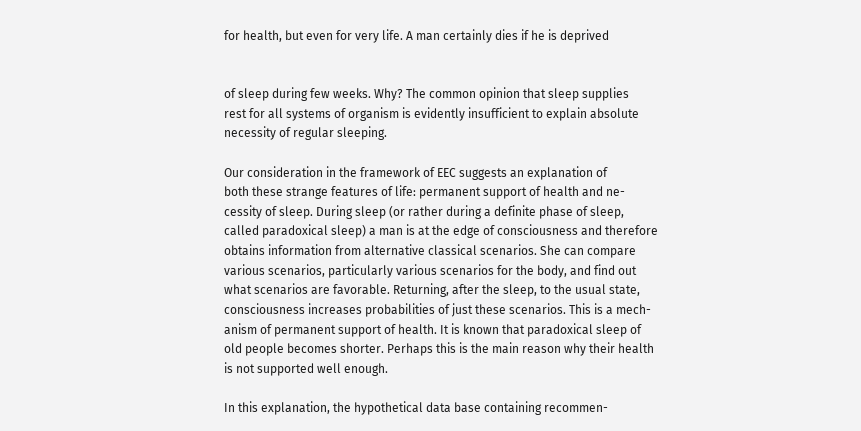for health, but even for very life. A man certainly dies if he is deprived


of sleep during few weeks. Why? The common opinion that sleep supplies
rest for all systems of organism is evidently insufficient to explain absolute
necessity of regular sleeping.

Our consideration in the framework of EEC suggests an explanation of
both these strange features of life: permanent support of health and ne-
cessity of sleep. During sleep (or rather during a definite phase of sleep,
called paradoxical sleep) a man is at the edge of consciousness and therefore
obtains information from alternative classical scenarios. She can compare
various scenarios, particularly various scenarios for the body, and find out
what scenarios are favorable. Returning, after the sleep, to the usual state,
consciousness increases probabilities of just these scenarios. This is a mech-
anism of permanent support of health. It is known that paradoxical sleep of
old people becomes shorter. Perhaps this is the main reason why their health
is not supported well enough.

In this explanation, the hypothetical data base containing recommen-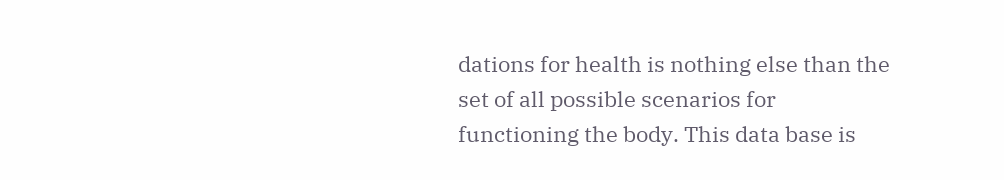dations for health is nothing else than the set of all possible scenarios for
functioning the body. This data base is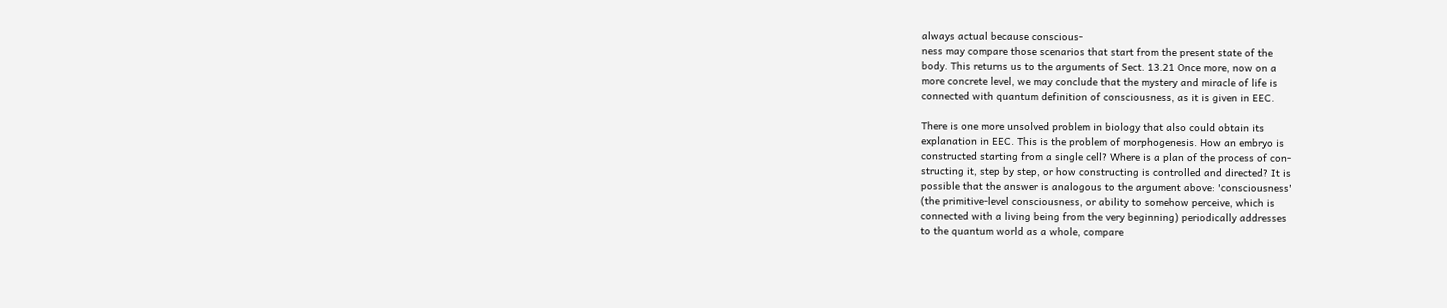always actual because conscious-
ness may compare those scenarios that start from the present state of the
body. This returns us to the arguments of Sect. 13.21 Once more, now on a
more concrete level, we may conclude that the mystery and miracle of life is
connected with quantum definition of consciousness, as it is given in EEC.

There is one more unsolved problem in biology that also could obtain its
explanation in EEC. This is the problem of morphogenesis. How an embryo is
constructed starting from a single cell? Where is a plan of the process of con-
structing it, step by step, or how constructing is controlled and directed? It is
possible that the answer is analogous to the argument above: 'consciousness'
(the primitive-level consciousness, or ability to somehow perceive, which is
connected with a living being from the very beginning) periodically addresses
to the quantum world as a whole, compare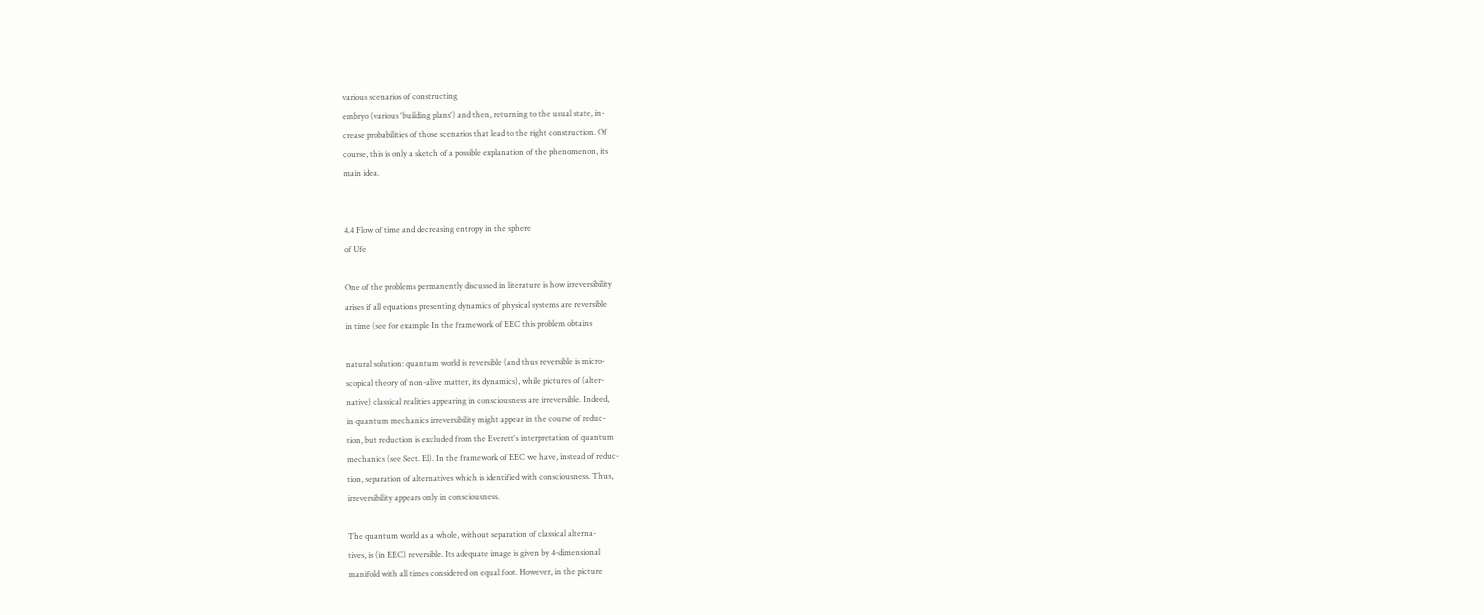various scenarios of constructing
embryo (various 'building plans') and then, returning to the usual state, in-
crease probabilities of those scenarios that lead to the right construction. Of
course, this is only a sketch of a possible explanation of the phenomenon, its
main idea.


4.4 Flow of time and decreasing entropy in the sphere
of Ufe

One of the problems permanently discussed in literature is how irreversibility
arises if all equations presenting dynamics of physical systems are reversible
in time (see for example In the framework of EEC this problem obtains

natural solution: quantum world is reversible (and thus reversible is micro-
scopical theory of non-alive matter, its dynamics), while pictures of (alter-
native) classical realities appearing in consciousness are irreversible. Indeed,
in quantum mechanics irreversibility might appear in the course of reduc-
tion, but reduction is excluded from the Everett's interpretation of quantum
mechanics (see Sect. El). In the framework of EEC we have, instead of reduc-
tion, separation of alternatives which is identified with consciousness. Thus,
irreversibility appears only in consciousness.

The quantum world as a whole, without separation of classical alterna-
tives, is (in EEC) reversible. Its adequate image is given by 4-dimensional
manifold with all times considered on equal foot. However, in the picture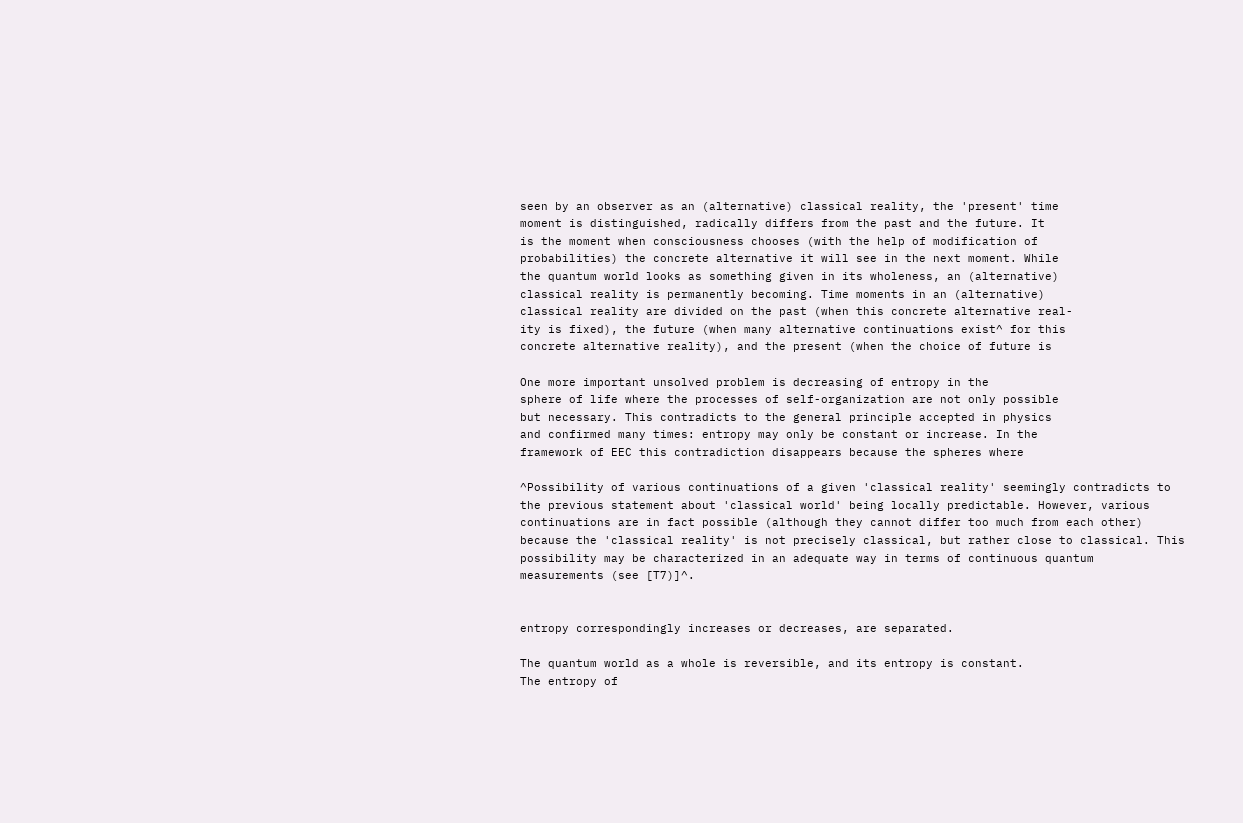seen by an observer as an (alternative) classical reality, the 'present' time
moment is distinguished, radically differs from the past and the future. It
is the moment when consciousness chooses (with the help of modification of
probabilities) the concrete alternative it will see in the next moment. While
the quantum world looks as something given in its wholeness, an (alternative)
classical reality is permanently becoming. Time moments in an (alternative)
classical reality are divided on the past (when this concrete alternative real-
ity is fixed), the future (when many alternative continuations exist^ for this
concrete alternative reality), and the present (when the choice of future is

One more important unsolved problem is decreasing of entropy in the
sphere of life where the processes of self-organization are not only possible
but necessary. This contradicts to the general principle accepted in physics
and confirmed many times: entropy may only be constant or increase. In the
framework of EEC this contradiction disappears because the spheres where

^Possibility of various continuations of a given 'classical reality' seemingly contradicts to
the previous statement about 'classical world' being locally predictable. However, various
continuations are in fact possible (although they cannot differ too much from each other)
because the 'classical reality' is not precisely classical, but rather close to classical. This
possibility may be characterized in an adequate way in terms of continuous quantum
measurements (see [T7)]^.


entropy correspondingly increases or decreases, are separated.

The quantum world as a whole is reversible, and its entropy is constant.
The entropy of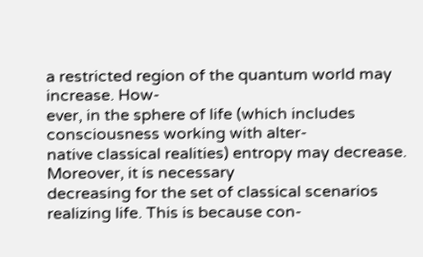a restricted region of the quantum world may increase. How-
ever, in the sphere of life (which includes consciousness working with alter-
native classical realities) entropy may decrease. Moreover, it is necessary
decreasing for the set of classical scenarios realizing life. This is because con-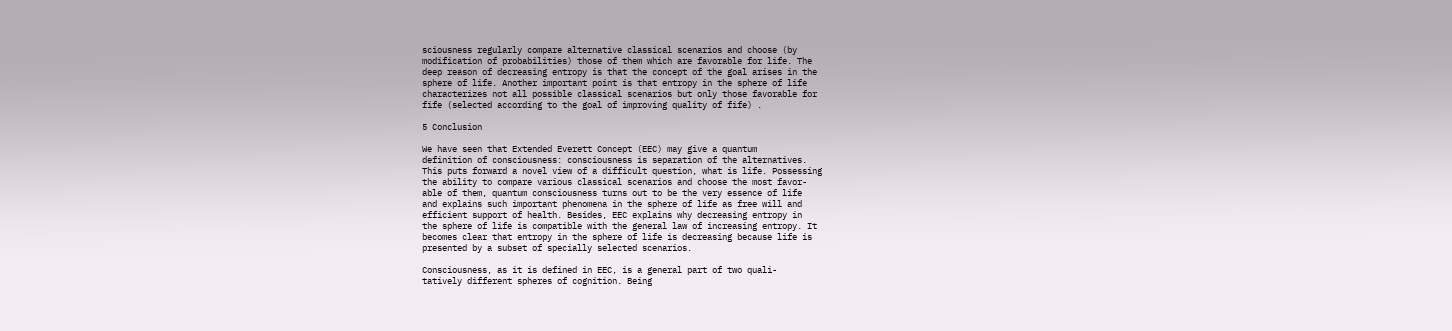sciousness regularly compare alternative classical scenarios and choose (by
modification of probabilities) those of them which are favorable for life. The
deep reason of decreasing entropy is that the concept of the goal arises in the
sphere of life. Another important point is that entropy in the sphere of life
characterizes not all possible classical scenarios but only those favorable for
fife (selected according to the goal of improving quality of fife) .

5 Conclusion

We have seen that Extended Everett Concept (EEC) may give a quantum
definition of consciousness: consciousness is separation of the alternatives.
This puts forward a novel view of a difficult question, what is life. Possessing
the ability to compare various classical scenarios and choose the most favor-
able of them, quantum consciousness turns out to be the very essence of life
and explains such important phenomena in the sphere of life as free will and
efficient support of health. Besides, EEC explains why decreasing entropy in
the sphere of life is compatible with the general law of increasing entropy. It
becomes clear that entropy in the sphere of life is decreasing because life is
presented by a subset of specially selected scenarios.

Consciousness, as it is defined in EEC, is a general part of two quali-
tatively different spheres of cognition. Being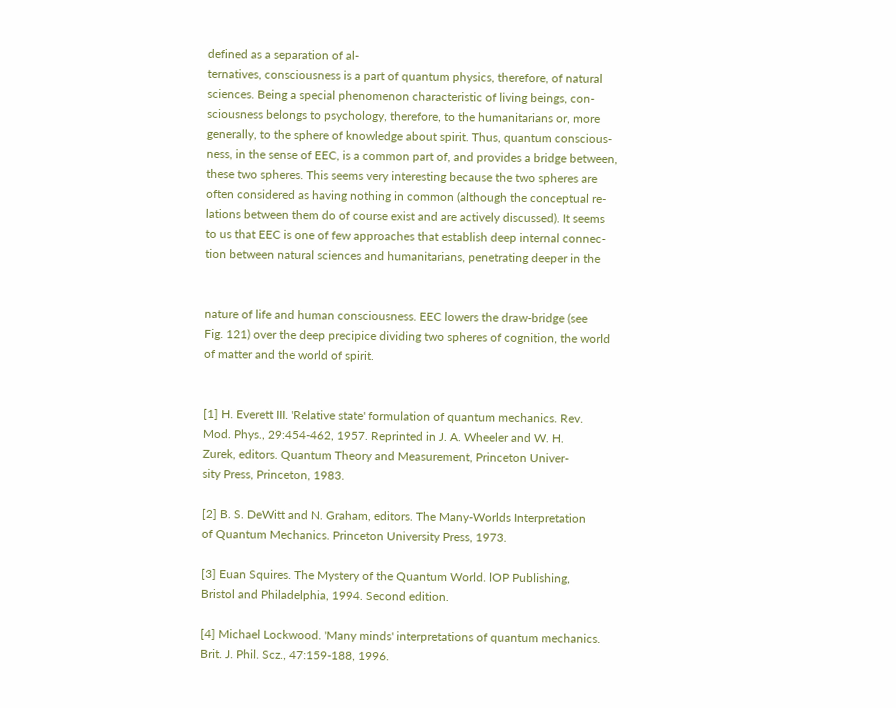defined as a separation of al-
ternatives, consciousness is a part of quantum physics, therefore, of natural
sciences. Being a special phenomenon characteristic of living beings, con-
sciousness belongs to psychology, therefore, to the humanitarians or, more
generally, to the sphere of knowledge about spirit. Thus, quantum conscious-
ness, in the sense of EEC, is a common part of, and provides a bridge between,
these two spheres. This seems very interesting because the two spheres are
often considered as having nothing in common (although the conceptual re-
lations between them do of course exist and are actively discussed). It seems
to us that EEC is one of few approaches that establish deep internal connec-
tion between natural sciences and humanitarians, penetrating deeper in the


nature of life and human consciousness. EEC lowers the draw-bridge (see
Fig. 121) over the deep precipice dividing two spheres of cognition, the world
of matter and the world of spirit.


[1] H. Everett III. 'Relative state' formulation of quantum mechanics. Rev.
Mod. Phys., 29:454-462, 1957. Reprinted in J. A. Wheeler and W. H.
Zurek, editors. Quantum Theory and Measurement, Princeton Univer-
sity Press, Princeton, 1983.

[2] B. S. DeWitt and N. Graham, editors. The Many-Worlds Interpretation
of Quantum Mechanics. Princeton University Press, 1973.

[3] Euan Squires. The Mystery of the Quantum World. lOP Publishing,
Bristol and Philadelphia, 1994. Second edition.

[4] Michael Lockwood. 'Many minds' interpretations of quantum mechanics.
Brit. J. Phil. Scz., 47:159-188, 1996.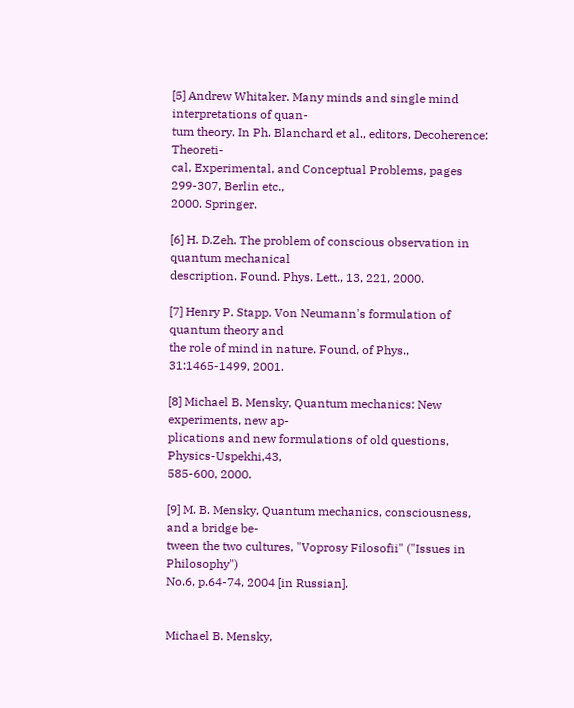[5] Andrew Whitaker. Many minds and single mind interpretations of quan-
tum theory. In Ph. Blanchard et al., editors, Decoherence: Theoreti-
cal, Experimental, and Conceptual Problems, pages 299-307, Berlin etc.,
2000. Springer.

[6] H. D.Zeh. The problem of conscious observation in quantum mechanical
description. Found. Phys. Lett., 13, 221, 2000.

[7] Henry P. Stapp. Von Neumann's formulation of quantum theory and
the role of mind in nature. Found, of Phys., 31:1465-1499, 2001.

[8] Michael B. Mensky, Quantum mechanics: New experiments, new ap-
plications and new formulations of old questions, Physics-Uspekhi,43,
585-600, 2000.

[9] M. B. Mensky, Quantum mechanics, consciousness, and a bridge be-
tween the two cultures, "Voprosy Filosofii" ("Issues in Philosophy")
No.6, p.64-74, 2004 [in Russian].


Michael B. Mensky,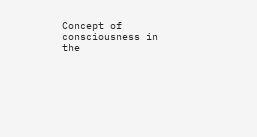Concept of consciousness in the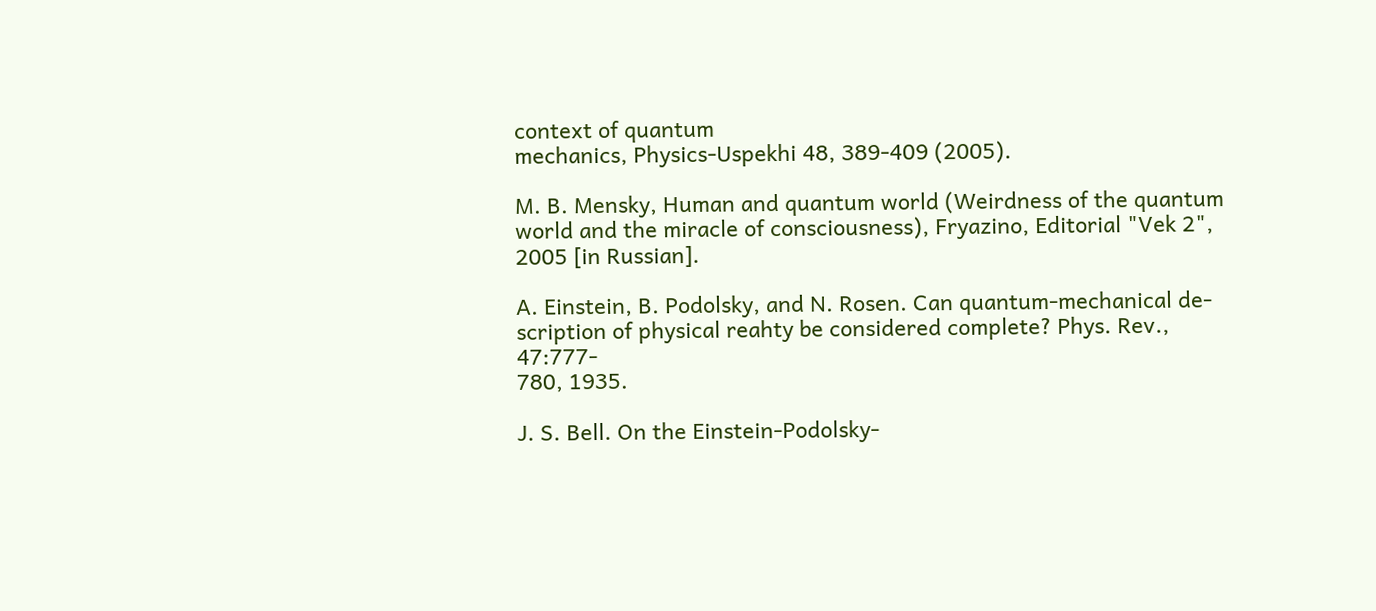context of quantum
mechanics, Physics-Uspekhi 48, 389-409 (2005).

M. B. Mensky, Human and quantum world (Weirdness of the quantum
world and the miracle of consciousness), Fryazino, Editorial "Vek 2",
2005 [in Russian].

A. Einstein, B. Podolsky, and N. Rosen. Can quantum-mechanical de-
scription of physical reahty be considered complete? Phys. Rev., 47:777-
780, 1935.

J. S. Bell. On the Einstein-Podolsky-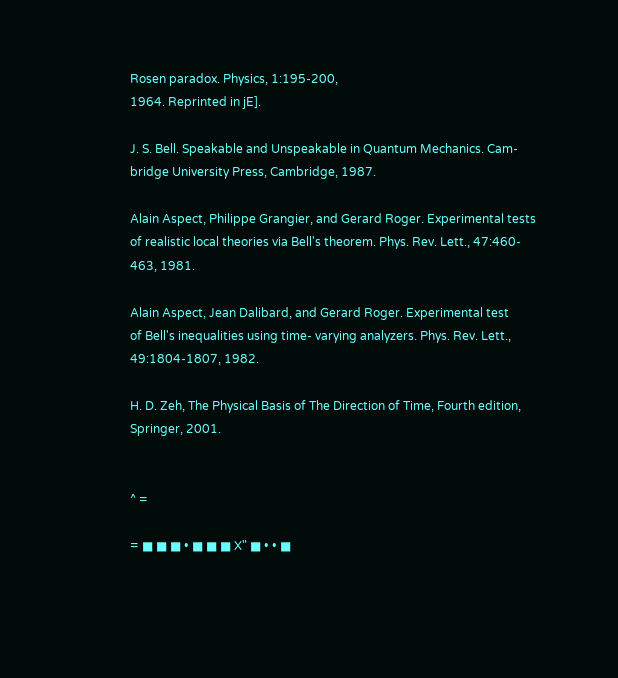Rosen paradox. Physics, 1:195-200,
1964. Reprinted in jE].

J. S. Bell. Speakable and Unspeakable in Quantum Mechanics. Cam-
bridge University Press, Cambridge, 1987.

Alain Aspect, Philippe Grangier, and Gerard Roger. Experimental tests
of realistic local theories via Bell's theorem. Phys. Rev. Lett., 47:460-
463, 1981.

Alain Aspect, Jean Dalibard, and Gerard Roger. Experimental test
of Bell's inequalities using time- varying analyzers. Phys. Rev. Lett.,
49:1804-1807, 1982.

H. D. Zeh, The Physical Basis of The Direction of Time, Fourth edition,
Springer, 2001.


^ =

= ■ ■ ■ • ■ ■ ■ X" ■ • • ■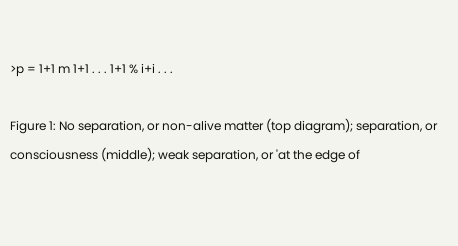>p = 1+1 m 1+1 . . . 1+1 % i+i . . .

Figure 1: No separation, or non-alive matter (top diagram); separation, or
consciousness (middle); weak separation, or 'at the edge of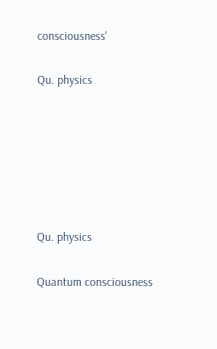consciousness'

Qu. physics






Qu. physics

Quantum consciousness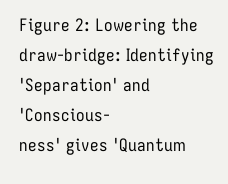Figure 2: Lowering the draw-bridge: Identifying 'Separation' and 'Conscious-
ness' gives 'Quantum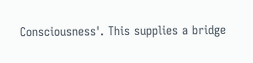Consciousness'. This supplies a bridge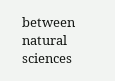between natural
sciences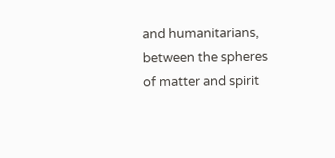and humanitarians, between the spheres of matter and spirit